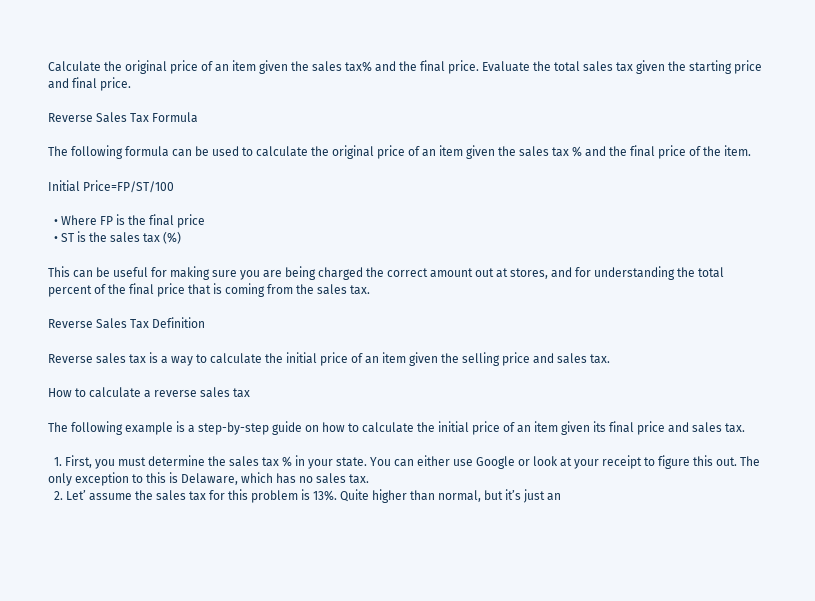Calculate the original price of an item given the sales tax% and the final price. Evaluate the total sales tax given the starting price and final price.

Reverse Sales Tax Formula

The following formula can be used to calculate the original price of an item given the sales tax % and the final price of the item.

Initial Price=FP/ST/100

  • Where FP is the final price
  • ST is the sales tax (%)

This can be useful for making sure you are being charged the correct amount out at stores, and for understanding the total percent of the final price that is coming from the sales tax.

Reverse Sales Tax Definition

Reverse sales tax is a way to calculate the initial price of an item given the selling price and sales tax.

How to calculate a reverse sales tax

The following example is a step-by-step guide on how to calculate the initial price of an item given its final price and sales tax.

  1. First, you must determine the sales tax % in your state. You can either use Google or look at your receipt to figure this out. The only exception to this is Delaware, which has no sales tax.
  2. Let’ assume the sales tax for this problem is 13%. Quite higher than normal, but it’s just an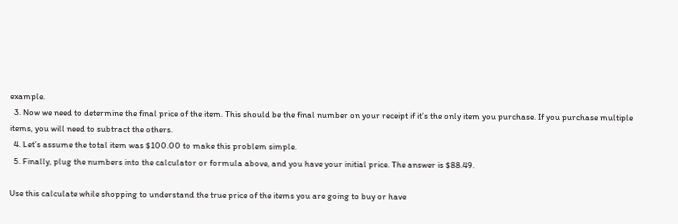example.
  3. Now we need to determine the final price of the item. This should be the final number on your receipt if it’s the only item you purchase. If you purchase multiple items, you will need to subtract the others.
  4. Let’s assume the total item was $100.00 to make this problem simple.
  5. Finally, plug the numbers into the calculator or formula above, and you have your initial price. The answer is $88.49.

Use this calculate while shopping to understand the true price of the items you are going to buy or have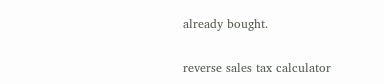already bought.

reverse sales tax calculator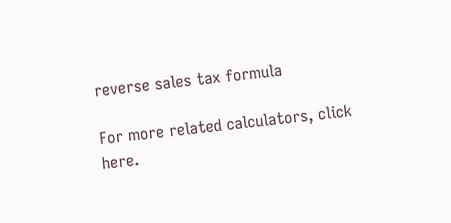reverse sales tax formula

For more related calculators, click here.